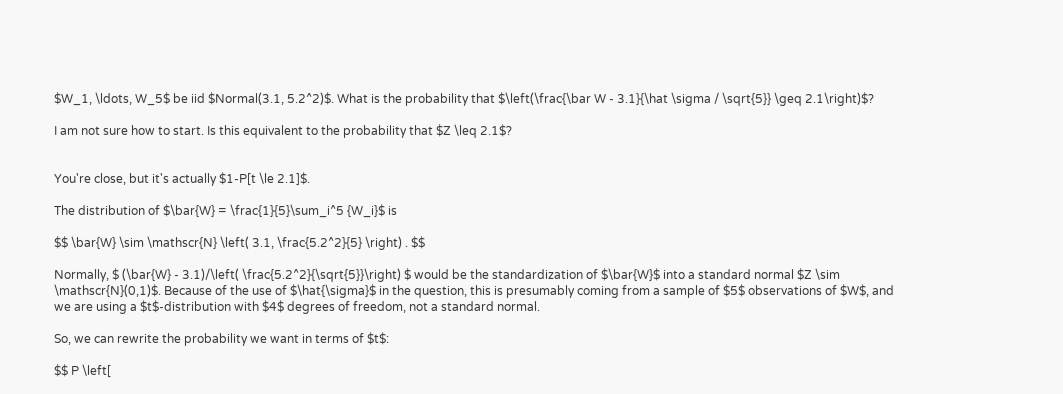$W_1, \ldots, W_5$ be iid $Normal(3.1, 5.2^2)$. What is the probability that $\left(\frac{\bar W - 3.1}{\hat \sigma / \sqrt{5}} \geq 2.1\right)$?

I am not sure how to start. Is this equivalent to the probability that $Z \leq 2.1$?


You're close, but it's actually $1-P[t \le 2.1]$.

The distribution of $\bar{W} = \frac{1}{5}\sum_i^5 {W_i}$ is

$$ \bar{W} \sim \mathscr{N} \left( 3.1, \frac{5.2^2}{5} \right) . $$

Normally, $ (\bar{W} - 3.1)/\left( \frac{5.2^2}{\sqrt{5}}\right) $ would be the standardization of $\bar{W}$ into a standard normal $Z \sim \mathscr{N}(0,1)$. Because of the use of $\hat{\sigma}$ in the question, this is presumably coming from a sample of $5$ observations of $W$, and we are using a $t$-distribution with $4$ degrees of freedom, not a standard normal.

So, we can rewrite the probability we want in terms of $t$:

$$ P \left[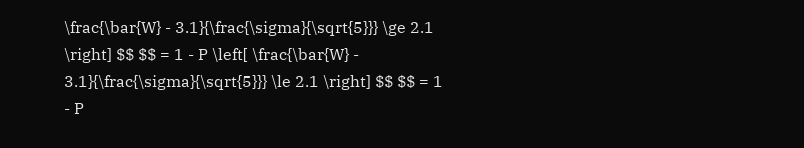\frac{\bar{W} - 3.1}{\frac{\sigma}{\sqrt{5}}} \ge 2.1 \right] $$ $$ = 1 - P \left[ \frac{\bar{W} - 3.1}{\frac{\sigma}{\sqrt{5}}} \le 2.1 \right] $$ $$ = 1 - P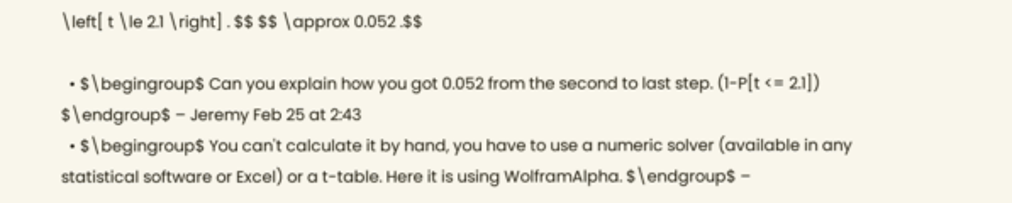\left[ t \le 2.1 \right] . $$ $$ \approx 0.052 .$$

  • $\begingroup$ Can you explain how you got 0.052 from the second to last step. (1-P[t <= 2.1]) $\endgroup$ – Jeremy Feb 25 at 2:43
  • $\begingroup$ You can't calculate it by hand, you have to use a numeric solver (available in any statistical software or Excel) or a t-table. Here it is using WolframAlpha. $\endgroup$ –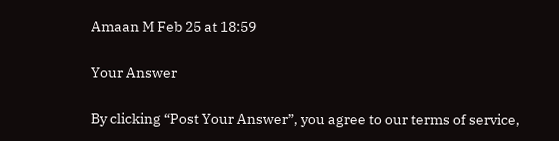Amaan M Feb 25 at 18:59

Your Answer

By clicking “Post Your Answer”, you agree to our terms of service,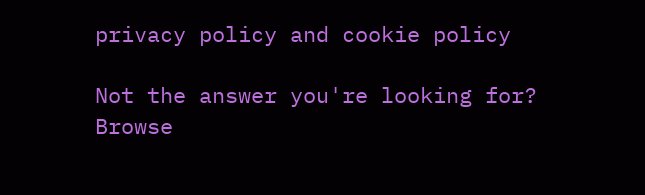privacy policy and cookie policy

Not the answer you're looking for? Browse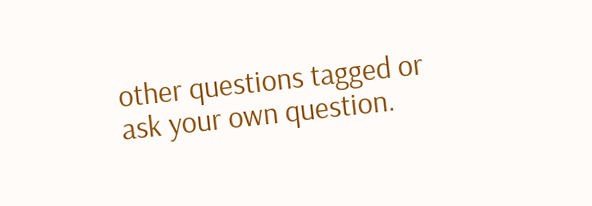other questions tagged or ask your own question.